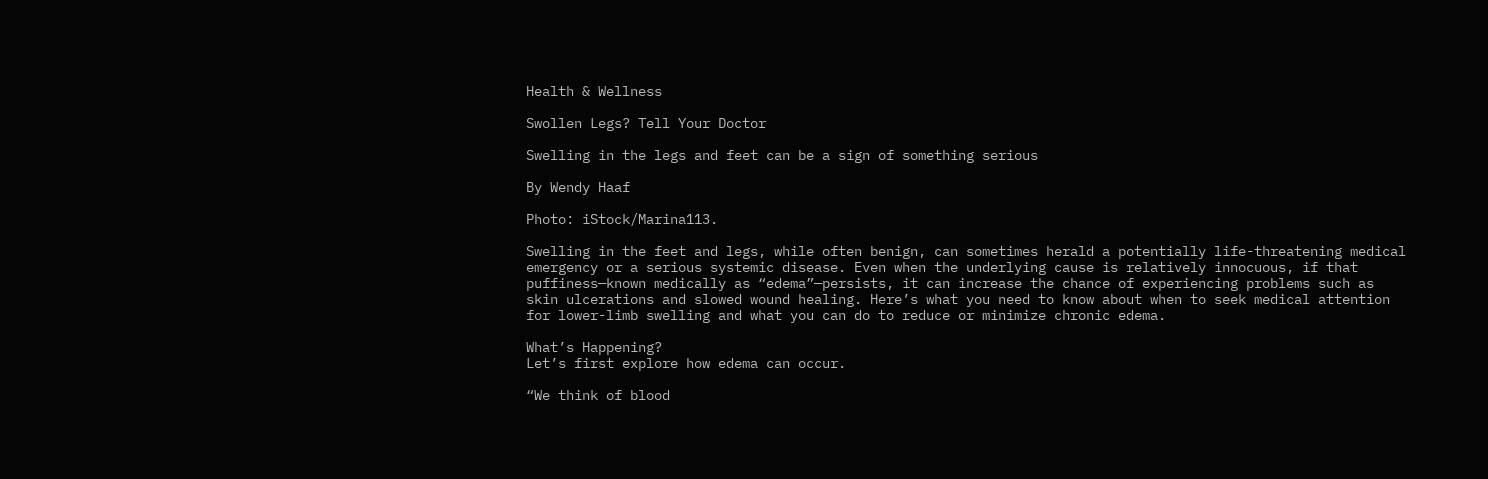Health & Wellness

Swollen Legs? Tell Your Doctor

Swelling in the legs and feet can be a sign of something serious

By Wendy Haaf

Photo: iStock/Marina113.

Swelling in the feet and legs, while often benign, can sometimes herald a potentially life-threatening medical emergency or a serious systemic disease. Even when the underlying cause is relatively innocuous, if that puffiness—known medically as “edema”—persists, it can increase the chance of experiencing problems such as skin ulcerations and slowed wound healing. Here’s what you need to know about when to seek medical attention for lower-limb swelling and what you can do to reduce or minimize chronic edema.

What’s Happening?
Let’s first explore how edema can occur.

“We think of blood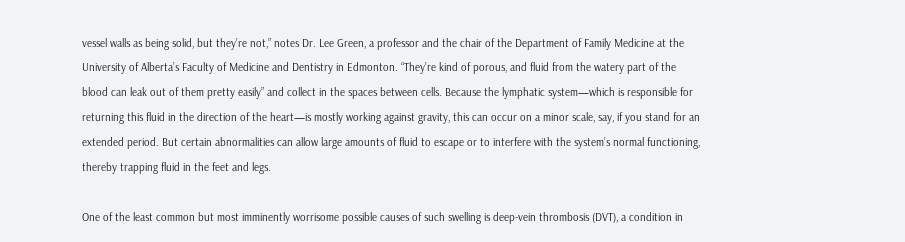vessel walls as being solid, but they’re not,” notes Dr. Lee Green, a professor and the chair of the Department of Family Medicine at the University of Alberta’s Faculty of Medicine and Dentistry in Edmonton. “They’re kind of porous, and fluid from the watery part of the blood can leak out of them pretty easily” and collect in the spaces between cells. Because the lymphatic system—which is responsible for returning this fluid in the direction of the heart—is mostly working against gravity, this can occur on a minor scale, say, if you stand for an extended period. But certain abnormalities can allow large amounts of fluid to escape or to interfere with the system’s normal functioning, thereby trapping fluid in the feet and legs.

One of the least common but most imminently worrisome possible causes of such swelling is deep-vein thrombosis (DVT), a condition in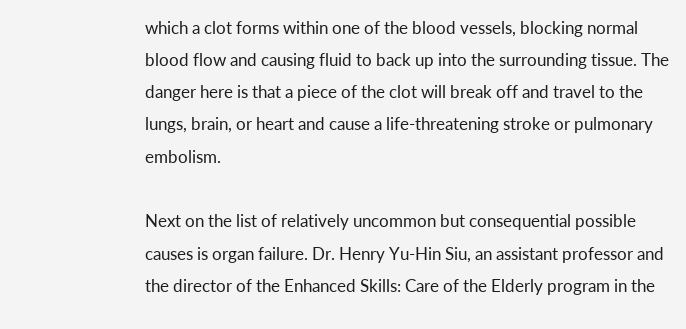which a clot forms within one of the blood vessels, blocking normal blood flow and causing fluid to back up into the surrounding tissue. The danger here is that a piece of the clot will break off and travel to the lungs, brain, or heart and cause a life-threatening stroke or pulmonary embolism.

Next on the list of relatively uncommon but consequential possible causes is organ failure. Dr. Henry Yu-Hin Siu, an assistant professor and the director of the Enhanced Skills: Care of the Elderly program in the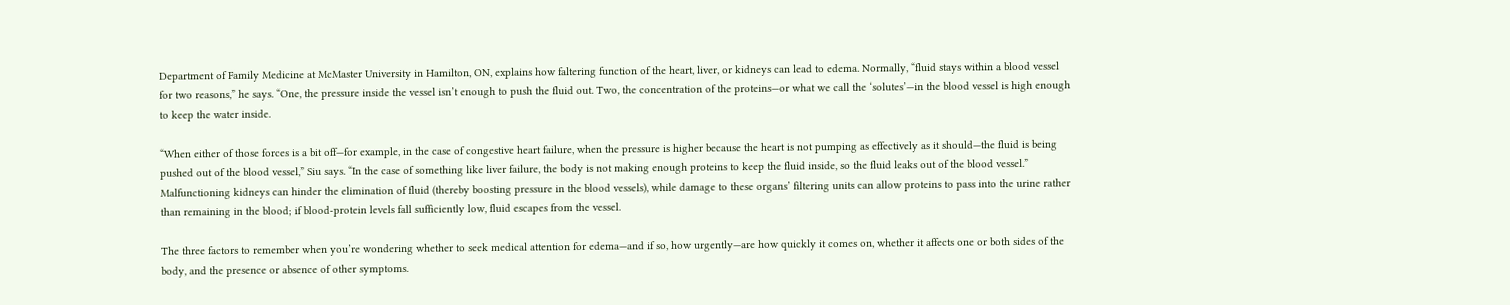Department of Family Medicine at McMaster University in Hamilton, ON, explains how faltering function of the heart, liver, or kidneys can lead to edema. Normally, “fluid stays within a blood vessel for two reasons,” he says. “One, the pressure inside the vessel isn’t enough to push the fluid out. Two, the concentration of the proteins—or what we call the ‘solutes’—in the blood vessel is high enough to keep the water inside.

“When either of those forces is a bit off—for example, in the case of congestive heart failure, when the pressure is higher because the heart is not pumping as effectively as it should—the fluid is being pushed out of the blood vessel,” Siu says. “In the case of something like liver failure, the body is not making enough proteins to keep the fluid inside, so the fluid leaks out of the blood vessel.” Malfunctioning kidneys can hinder the elimination of fluid (thereby boosting pressure in the blood vessels), while damage to these organs’ filtering units can allow proteins to pass into the urine rather than remaining in the blood; if blood-protein levels fall sufficiently low, fluid escapes from the vessel.

The three factors to remember when you’re wondering whether to seek medical attention for edema—and if so, how urgently—are how quickly it comes on, whether it affects one or both sides of the body, and the presence or absence of other symptoms.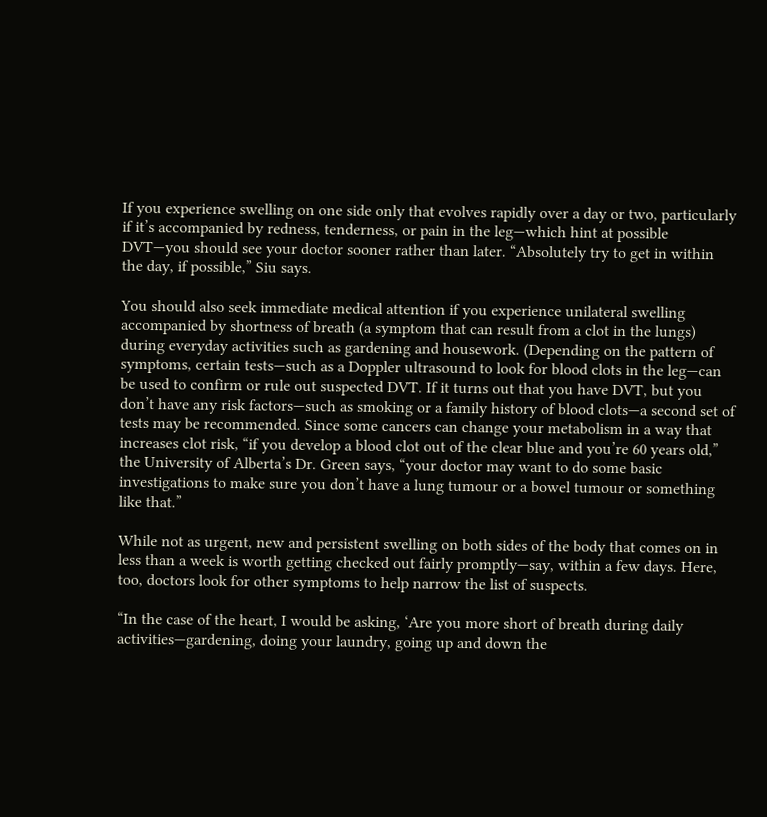If you experience swelling on one side only that evolves rapidly over a day or two, particularly if it’s accompanied by redness, tenderness, or pain in the leg—which hint at possible DVT—you should see your doctor sooner rather than later. “Absolutely try to get in within the day, if possible,” Siu says.

You should also seek immediate medical attention if you experience unilateral swelling accompanied by shortness of breath (a symptom that can result from a clot in the lungs) during everyday activities such as gardening and housework. (Depending on the pattern of symptoms, certain tests—such as a Doppler ultrasound to look for blood clots in the leg—can be used to confirm or rule out suspected DVT. If it turns out that you have DVT, but you don’t have any risk factors—such as smoking or a family history of blood clots—a second set of tests may be recommended. Since some cancers can change your metabolism in a way that increases clot risk, “if you develop a blood clot out of the clear blue and you’re 60 years old,” the University of Alberta’s Dr. Green says, “your doctor may want to do some basic investigations to make sure you don’t have a lung tumour or a bowel tumour or something like that.”

While not as urgent, new and persistent swelling on both sides of the body that comes on in less than a week is worth getting checked out fairly promptly—say, within a few days. Here, too, doctors look for other symptoms to help narrow the list of suspects.

“In the case of the heart, I would be asking, ‘Are you more short of breath during daily activities—gardening, doing your laundry, going up and down the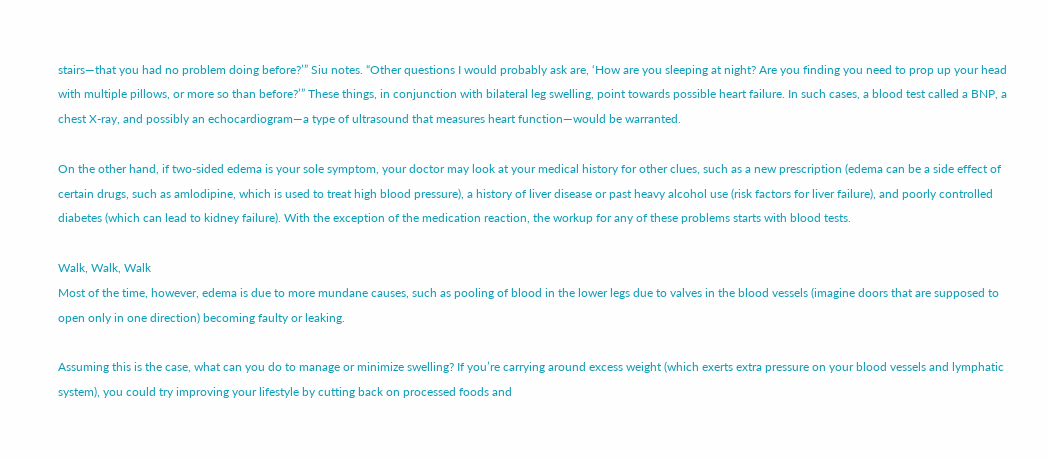stairs—that you had no problem doing before?’” Siu notes. “Other questions I would probably ask are, ‘How are you sleeping at night? Are you finding you need to prop up your head with multiple pillows, or more so than before?’” These things, in conjunction with bilateral leg swelling, point towards possible heart failure. In such cases, a blood test called a BNP, a chest X-ray, and possibly an echocardiogram—a type of ultrasound that measures heart function—would be warranted.

On the other hand, if two-sided edema is your sole symptom, your doctor may look at your medical history for other clues, such as a new prescription (edema can be a side effect of certain drugs, such as amlodipine, which is used to treat high blood pressure), a history of liver disease or past heavy alcohol use (risk factors for liver failure), and poorly controlled diabetes (which can lead to kidney failure). With the exception of the medication reaction, the workup for any of these problems starts with blood tests.

Walk, Walk, Walk
Most of the time, however, edema is due to more mundane causes, such as pooling of blood in the lower legs due to valves in the blood vessels (imagine doors that are supposed to open only in one direction) becoming faulty or leaking.

Assuming this is the case, what can you do to manage or minimize swelling? If you’re carrying around excess weight (which exerts extra pressure on your blood vessels and lymphatic system), you could try improving your lifestyle by cutting back on processed foods and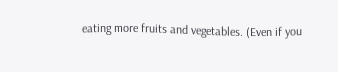eating more fruits and vegetables. (Even if you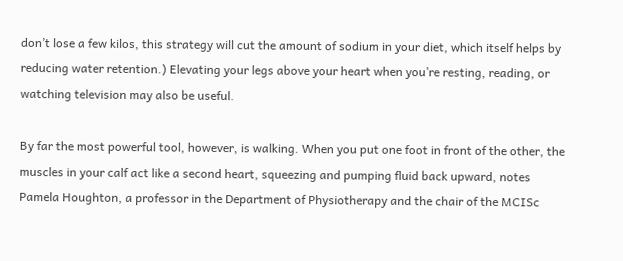don’t lose a few kilos, this strategy will cut the amount of sodium in your diet, which itself helps by reducing water retention.) Elevating your legs above your heart when you’re resting, reading, or watching television may also be useful.

By far the most powerful tool, however, is walking. When you put one foot in front of the other, the muscles in your calf act like a second heart, squeezing and pumping fluid back upward, notes Pamela Houghton, a professor in the Department of Physiotherapy and the chair of the MCISc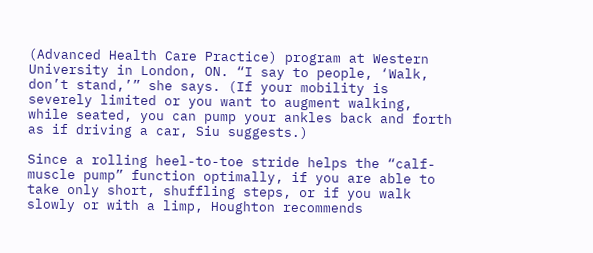(Advanced Health Care Practice) program at Western University in London, ON. “I say to people, ‘Walk, don’t stand,’” she says. (If your mobility is severely limited or you want to augment walking, while seated, you can pump your ankles back and forth as if driving a car, Siu suggests.)

Since a rolling heel-to-toe stride helps the “calf-muscle pump” function optimally, if you are able to take only short, shuffling steps, or if you walk slowly or with a limp, Houghton recommends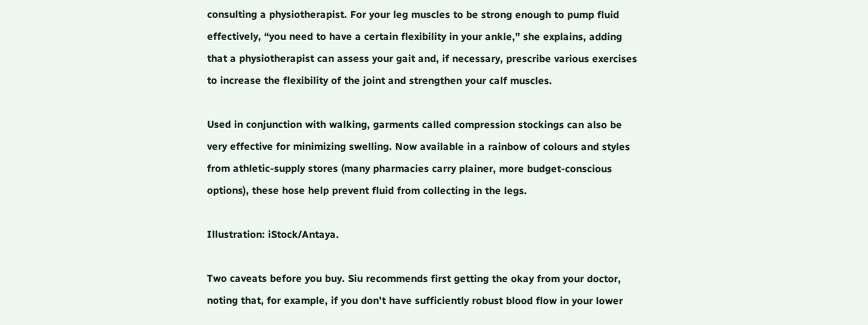consulting a physiotherapist. For your leg muscles to be strong enough to pump fluid effectively, “you need to have a certain flexibility in your ankle,” she explains, adding that a physiotherapist can assess your gait and, if necessary, prescribe various exercises to increase the flexibility of the joint and strengthen your calf muscles.

Used in conjunction with walking, garments called compression stockings can also be very effective for minimizing swelling. Now available in a rainbow of colours and styles from athletic-supply stores (many pharmacies carry plainer, more budget-conscious options), these hose help prevent fluid from collecting in the legs.

Illustration: iStock/Antaya.

Two caveats before you buy. Siu recommends first getting the okay from your doctor, noting that, for example, if you don’t have sufficiently robust blood flow in your lower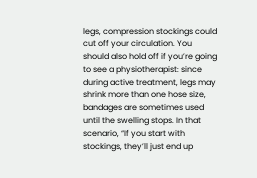legs, compression stockings could cut off your circulation. You should also hold off if you’re going to see a physiotherapist: since during active treatment, legs may shrink more than one hose size, bandages are sometimes used until the swelling stops. In that scenario, “If you start with stockings, they’ll just end up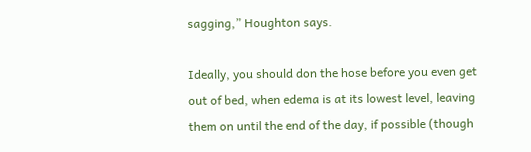sagging,” Houghton says.

Ideally, you should don the hose before you even get out of bed, when edema is at its lowest level, leaving them on until the end of the day, if possible (though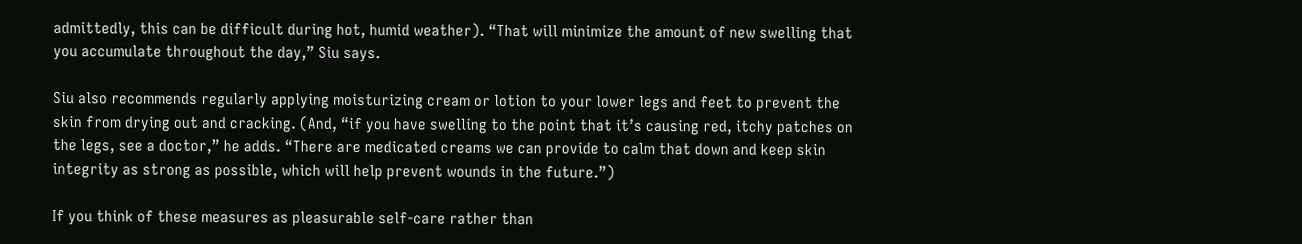admittedly, this can be difficult during hot, humid weather). “That will minimize the amount of new swelling that you accumulate throughout the day,” Siu says.

Siu also recommends regularly applying moisturizing cream or lotion to your lower legs and feet to prevent the skin from drying out and cracking. (And, “if you have swelling to the point that it’s causing red, itchy patches on the legs, see a doctor,” he adds. “There are medicated creams we can provide to calm that down and keep skin integrity as strong as possible, which will help prevent wounds in the future.”)

If you think of these measures as pleasurable self-care rather than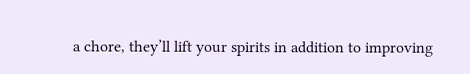a chore, they’ll lift your spirits in addition to improving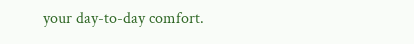your day-to-day comfort.